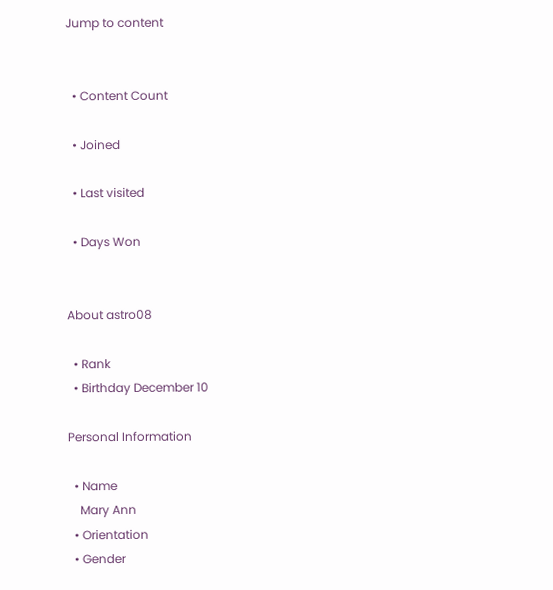Jump to content


  • Content Count

  • Joined

  • Last visited

  • Days Won


About astro08

  • Rank
  • Birthday December 10

Personal Information

  • Name
    Mary Ann
  • Orientation
  • Gender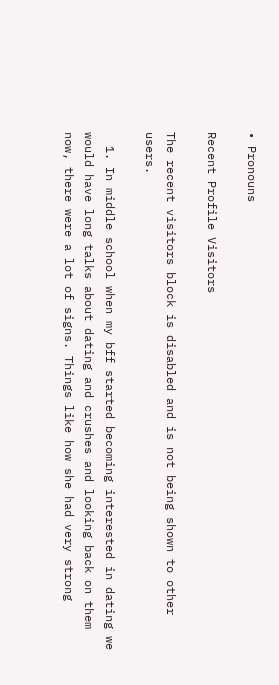• Pronouns

Recent Profile Visitors

The recent visitors block is disabled and is not being shown to other users.

  1. In middle school when my bff started becoming interested in dating we would have long talks about dating and crushes and looking back on them now, there were a lot of signs. Things like how she had very strong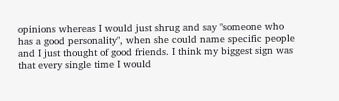opinions whereas I would just shrug and say "someone who has a good personality", when she could name specific people and I just thought of good friends. I think my biggest sign was that every single time I would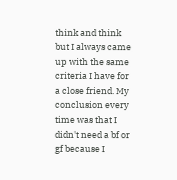think and think but I always came up with the same criteria I have for a close friend. My conclusion every time was that I didn't need a bf or gf because I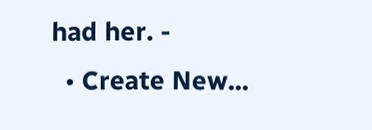had her. -
  • Create New...